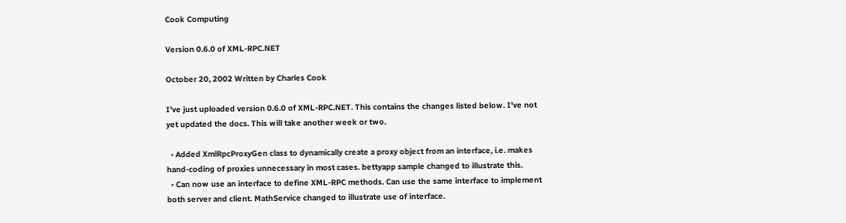Cook Computing

Version 0.6.0 of XML-RPC.NET

October 20, 2002 Written by Charles Cook

I've just uploaded version 0.6.0 of XML-RPC.NET. This contains the changes listed below. I've not yet updated the docs. This will take another week or two.

  • Added XmlRpcProxyGen class to dynamically create a proxy object from an interface, i.e. makes hand-coding of proxies unnecessary in most cases. bettyapp sample changed to illustrate this.
  • Can now use an interface to define XML-RPC methods. Can use the same interface to implement both server and client. MathService changed to illustrate use of interface.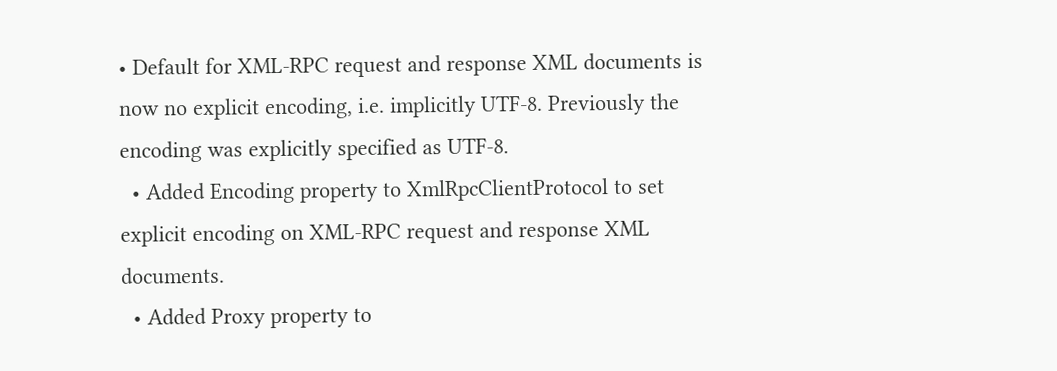• Default for XML-RPC request and response XML documents is now no explicit encoding, i.e. implicitly UTF-8. Previously the encoding was explicitly specified as UTF-8.
  • Added Encoding property to XmlRpcClientProtocol to set explicit encoding on XML-RPC request and response XML documents.
  • Added Proxy property to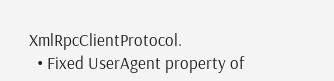XmlRpcClientProtocol.
  • Fixed UserAgent property of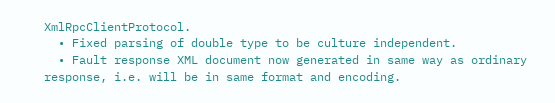XmlRpcClientProtocol.
  • Fixed parsing of double type to be culture independent.
  • Fault response XML document now generated in same way as ordinary response, i.e. will be in same format and encoding.